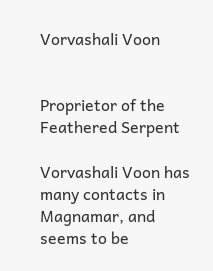Vorvashali Voon


Proprietor of the Feathered Serpent

Vorvashali Voon has many contacts in Magnamar, and seems to be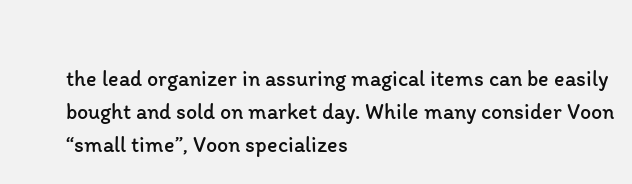the lead organizer in assuring magical items can be easily bought and sold on market day. While many consider Voon “small time”, Voon specializes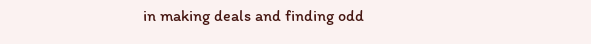in making deals and finding odd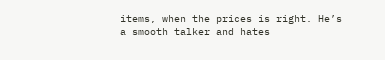items, when the prices is right. He’s a smooth talker and hates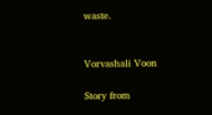waste.


Vorvashali Voon

Story from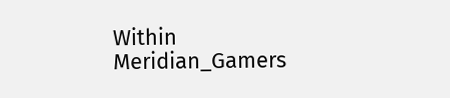Within Meridian_Gamers